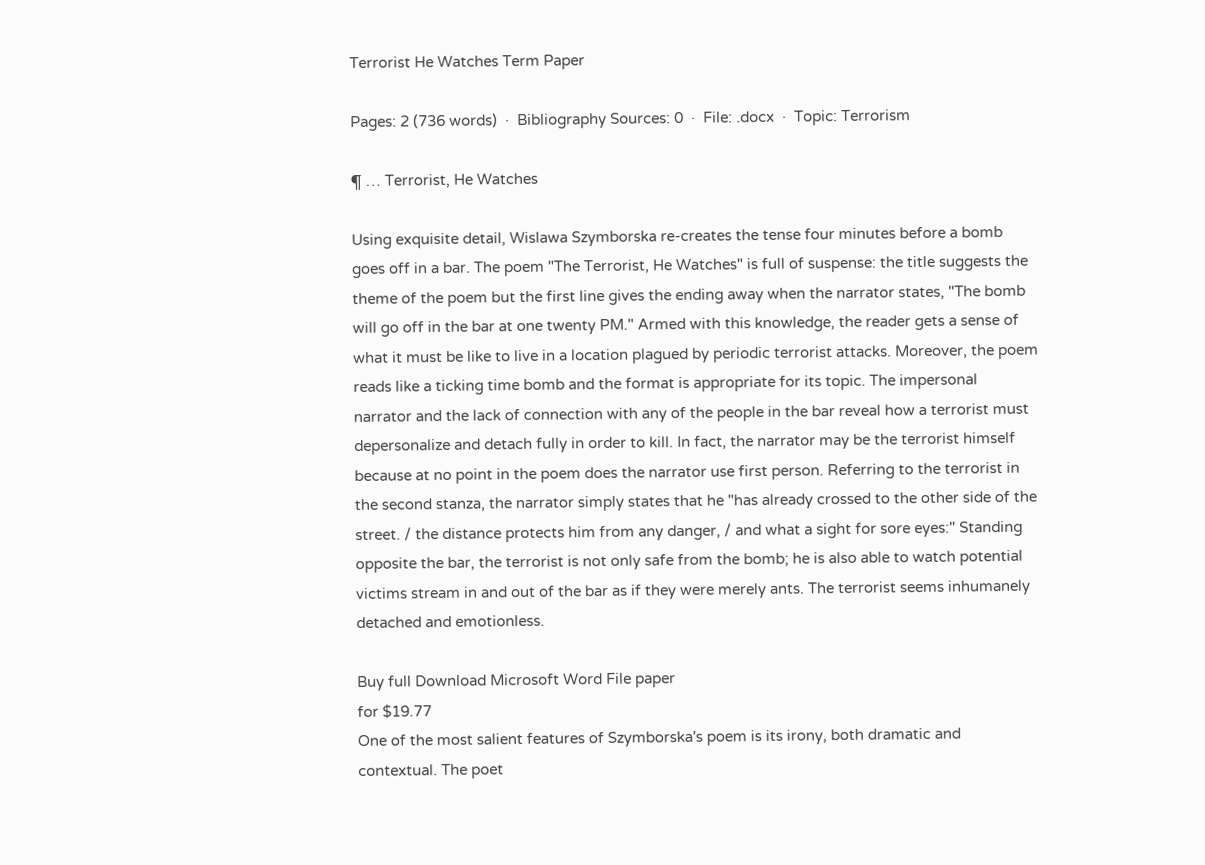Terrorist He Watches Term Paper

Pages: 2 (736 words)  ·  Bibliography Sources: 0  ·  File: .docx  ·  Topic: Terrorism

¶ … Terrorist, He Watches

Using exquisite detail, Wislawa Szymborska re-creates the tense four minutes before a bomb goes off in a bar. The poem "The Terrorist, He Watches" is full of suspense: the title suggests the theme of the poem but the first line gives the ending away when the narrator states, "The bomb will go off in the bar at one twenty PM." Armed with this knowledge, the reader gets a sense of what it must be like to live in a location plagued by periodic terrorist attacks. Moreover, the poem reads like a ticking time bomb and the format is appropriate for its topic. The impersonal narrator and the lack of connection with any of the people in the bar reveal how a terrorist must depersonalize and detach fully in order to kill. In fact, the narrator may be the terrorist himself because at no point in the poem does the narrator use first person. Referring to the terrorist in the second stanza, the narrator simply states that he "has already crossed to the other side of the street. / the distance protects him from any danger, / and what a sight for sore eyes:" Standing opposite the bar, the terrorist is not only safe from the bomb; he is also able to watch potential victims stream in and out of the bar as if they were merely ants. The terrorist seems inhumanely detached and emotionless.

Buy full Download Microsoft Word File paper
for $19.77
One of the most salient features of Szymborska's poem is its irony, both dramatic and contextual. The poet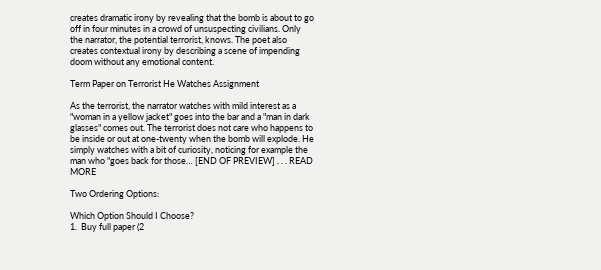creates dramatic irony by revealing that the bomb is about to go off in four minutes in a crowd of unsuspecting civilians. Only the narrator, the potential terrorist, knows. The poet also creates contextual irony by describing a scene of impending doom without any emotional content.

Term Paper on Terrorist He Watches Assignment

As the terrorist, the narrator watches with mild interest as a "woman in a yellow jacket" goes into the bar and a "man in dark glasses" comes out. The terrorist does not care who happens to be inside or out at one-twenty when the bomb will explode. He simply watches with a bit of curiosity, noticing for example the man who "goes back for those… [END OF PREVIEW] . . . READ MORE

Two Ordering Options:

Which Option Should I Choose?
1.  Buy full paper (2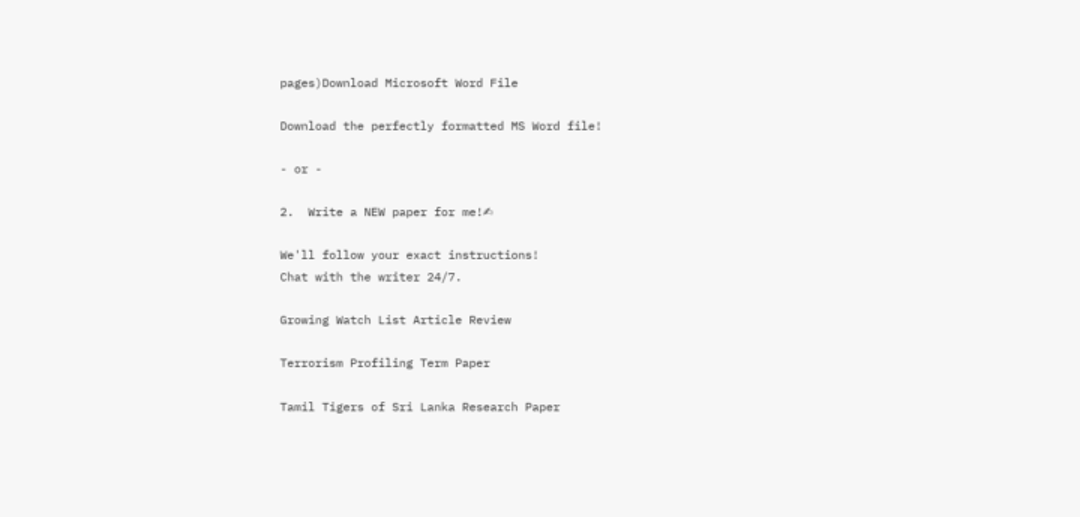pages)Download Microsoft Word File

Download the perfectly formatted MS Word file!

- or -

2.  Write a NEW paper for me!✍

We'll follow your exact instructions!
Chat with the writer 24/7.

Growing Watch List Article Review

Terrorism Profiling Term Paper

Tamil Tigers of Sri Lanka Research Paper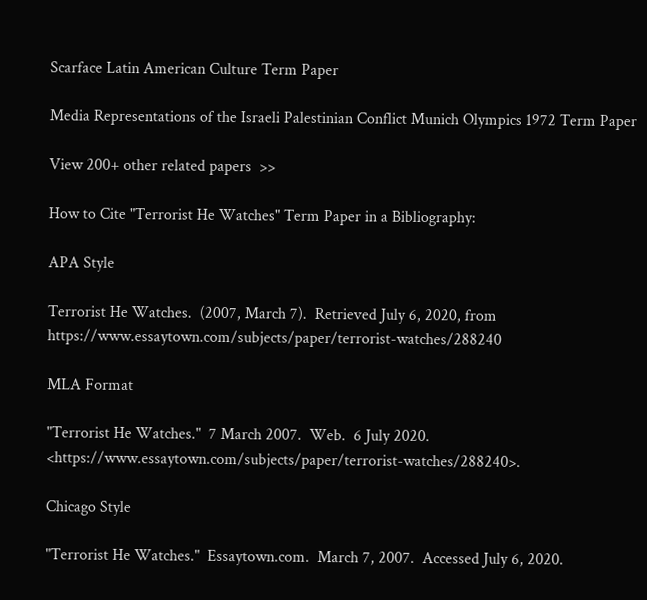Scarface Latin American Culture Term Paper

Media Representations of the Israeli Palestinian Conflict Munich Olympics 1972 Term Paper

View 200+ other related papers  >>

How to Cite "Terrorist He Watches" Term Paper in a Bibliography:

APA Style

Terrorist He Watches.  (2007, March 7).  Retrieved July 6, 2020, from https://www.essaytown.com/subjects/paper/terrorist-watches/288240

MLA Format

"Terrorist He Watches."  7 March 2007.  Web.  6 July 2020. <https://www.essaytown.com/subjects/paper/terrorist-watches/288240>.

Chicago Style

"Terrorist He Watches."  Essaytown.com.  March 7, 2007.  Accessed July 6, 2020.